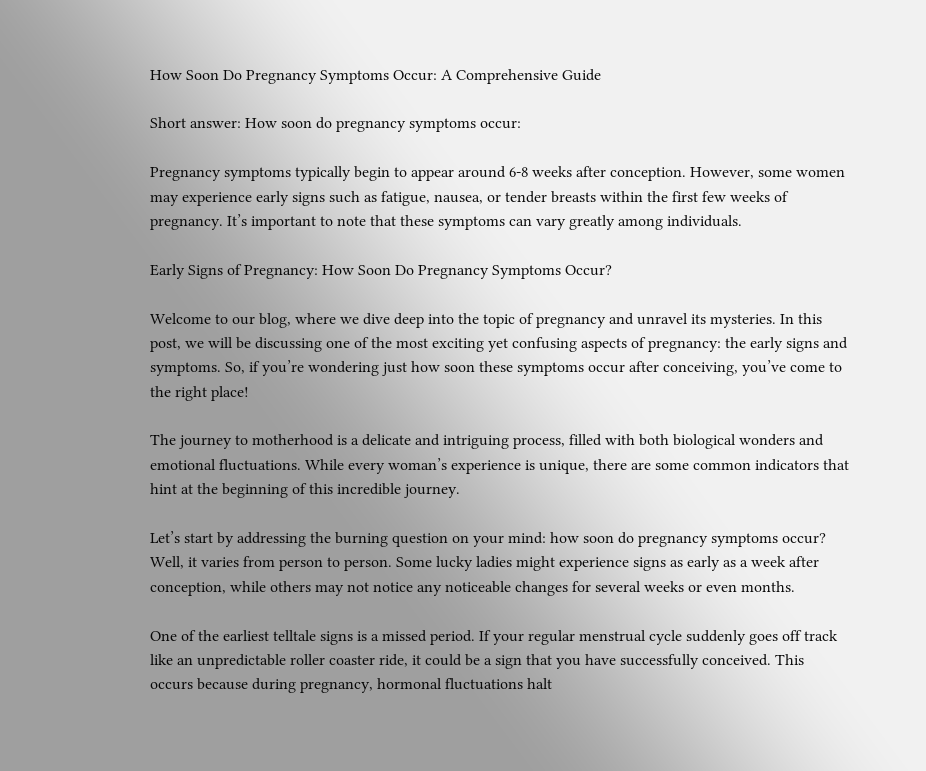How Soon Do Pregnancy Symptoms Occur: A Comprehensive Guide

Short answer: How soon do pregnancy symptoms occur:

Pregnancy symptoms typically begin to appear around 6-8 weeks after conception. However, some women may experience early signs such as fatigue, nausea, or tender breasts within the first few weeks of pregnancy. It’s important to note that these symptoms can vary greatly among individuals.

Early Signs of Pregnancy: How Soon Do Pregnancy Symptoms Occur?

Welcome to our blog, where we dive deep into the topic of pregnancy and unravel its mysteries. In this post, we will be discussing one of the most exciting yet confusing aspects of pregnancy: the early signs and symptoms. So, if you’re wondering just how soon these symptoms occur after conceiving, you’ve come to the right place!

The journey to motherhood is a delicate and intriguing process, filled with both biological wonders and emotional fluctuations. While every woman’s experience is unique, there are some common indicators that hint at the beginning of this incredible journey.

Let’s start by addressing the burning question on your mind: how soon do pregnancy symptoms occur? Well, it varies from person to person. Some lucky ladies might experience signs as early as a week after conception, while others may not notice any noticeable changes for several weeks or even months.

One of the earliest telltale signs is a missed period. If your regular menstrual cycle suddenly goes off track like an unpredictable roller coaster ride, it could be a sign that you have successfully conceived. This occurs because during pregnancy, hormonal fluctuations halt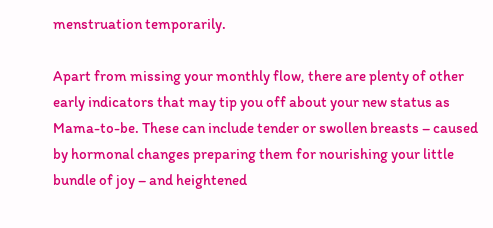menstruation temporarily.

Apart from missing your monthly flow, there are plenty of other early indicators that may tip you off about your new status as Mama-to-be. These can include tender or swollen breasts – caused by hormonal changes preparing them for nourishing your little bundle of joy – and heightened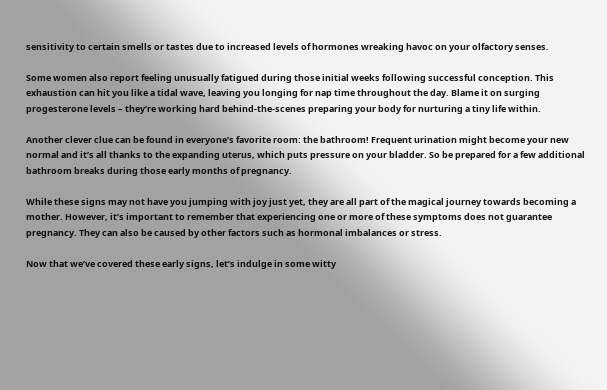sensitivity to certain smells or tastes due to increased levels of hormones wreaking havoc on your olfactory senses.

Some women also report feeling unusually fatigued during those initial weeks following successful conception. This exhaustion can hit you like a tidal wave, leaving you longing for nap time throughout the day. Blame it on surging progesterone levels – they’re working hard behind-the-scenes preparing your body for nurturing a tiny life within.

Another clever clue can be found in everyone’s favorite room: the bathroom! Frequent urination might become your new normal and it’s all thanks to the expanding uterus, which puts pressure on your bladder. So be prepared for a few additional bathroom breaks during those early months of pregnancy.

While these signs may not have you jumping with joy just yet, they are all part of the magical journey towards becoming a mother. However, it’s important to remember that experiencing one or more of these symptoms does not guarantee pregnancy. They can also be caused by other factors such as hormonal imbalances or stress.

Now that we’ve covered these early signs, let’s indulge in some witty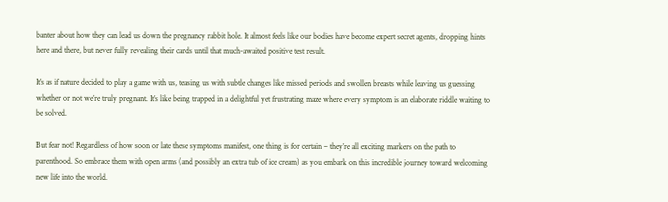banter about how they can lead us down the pregnancy rabbit hole. It almost feels like our bodies have become expert secret agents, dropping hints here and there, but never fully revealing their cards until that much-awaited positive test result.

It’s as if nature decided to play a game with us, teasing us with subtle changes like missed periods and swollen breasts while leaving us guessing whether or not we’re truly pregnant. It’s like being trapped in a delightful yet frustrating maze where every symptom is an elaborate riddle waiting to be solved.

But fear not! Regardless of how soon or late these symptoms manifest, one thing is for certain – they’re all exciting markers on the path to parenthood. So embrace them with open arms (and possibly an extra tub of ice cream) as you embark on this incredible journey toward welcoming new life into the world.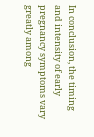In conclusion, the timing and intensity of early pregnancy symptoms vary greatly among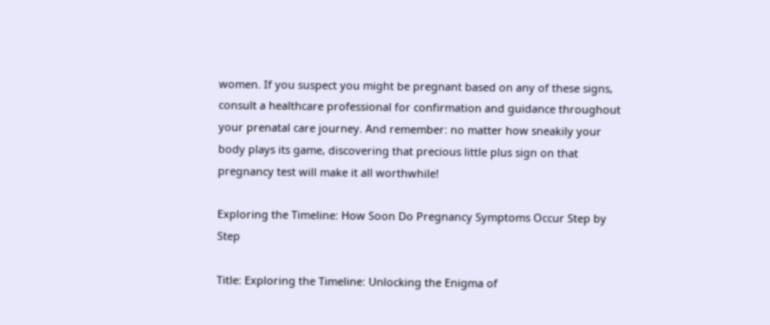women. If you suspect you might be pregnant based on any of these signs, consult a healthcare professional for confirmation and guidance throughout your prenatal care journey. And remember: no matter how sneakily your body plays its game, discovering that precious little plus sign on that pregnancy test will make it all worthwhile!

Exploring the Timeline: How Soon Do Pregnancy Symptoms Occur Step by Step

Title: Exploring the Timeline: Unlocking the Enigma of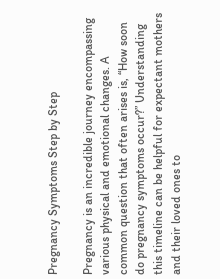Pregnancy Symptoms Step by Step

Pregnancy is an incredible journey encompassing various physical and emotional changes. A common question that often arises is, “How soon do pregnancy symptoms occur?” Understanding this timeline can be helpful for expectant mothers and their loved ones to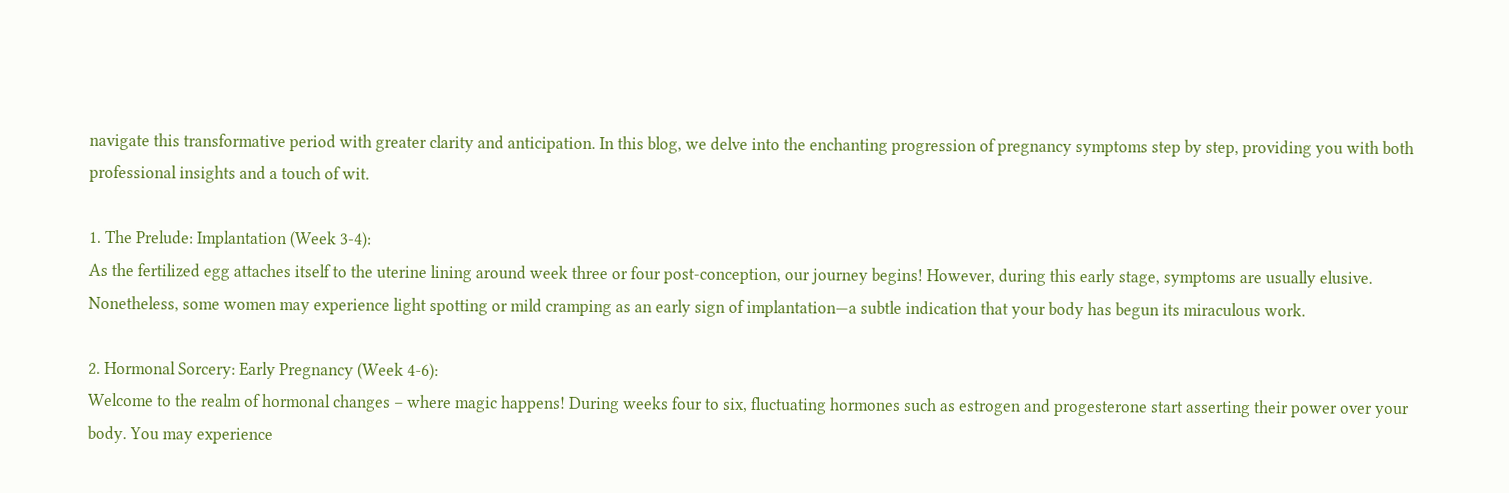navigate this transformative period with greater clarity and anticipation. In this blog, we delve into the enchanting progression of pregnancy symptoms step by step, providing you with both professional insights and a touch of wit.

1. The Prelude: Implantation (Week 3-4):
As the fertilized egg attaches itself to the uterine lining around week three or four post-conception, our journey begins! However, during this early stage, symptoms are usually elusive. Nonetheless, some women may experience light spotting or mild cramping as an early sign of implantation—a subtle indication that your body has begun its miraculous work.

2. Hormonal Sorcery: Early Pregnancy (Week 4-6):
Welcome to the realm of hormonal changes – where magic happens! During weeks four to six, fluctuating hormones such as estrogen and progesterone start asserting their power over your body. You may experience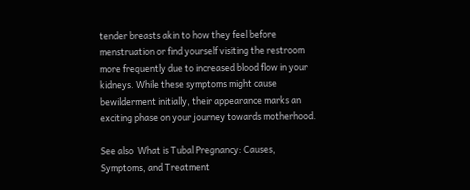tender breasts akin to how they feel before menstruation or find yourself visiting the restroom more frequently due to increased blood flow in your kidneys. While these symptoms might cause bewilderment initially, their appearance marks an exciting phase on your journey towards motherhood.

See also  What is Tubal Pregnancy: Causes, Symptoms, and Treatment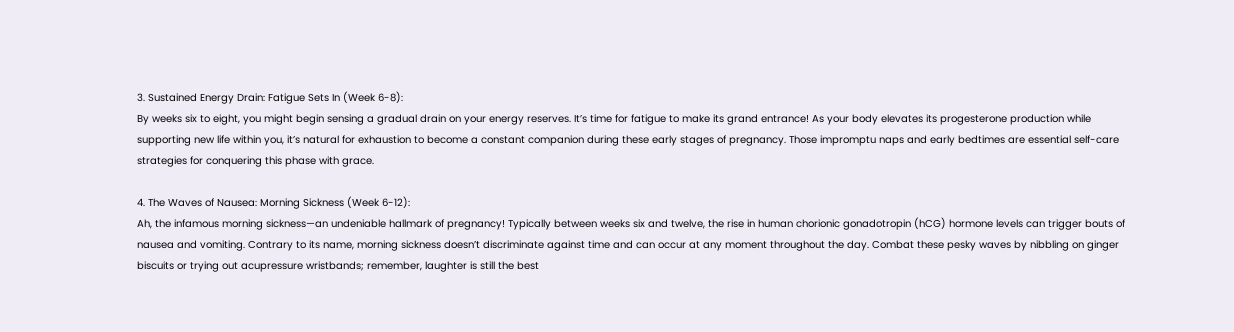3. Sustained Energy Drain: Fatigue Sets In (Week 6-8):
By weeks six to eight, you might begin sensing a gradual drain on your energy reserves. It’s time for fatigue to make its grand entrance! As your body elevates its progesterone production while supporting new life within you, it’s natural for exhaustion to become a constant companion during these early stages of pregnancy. Those impromptu naps and early bedtimes are essential self-care strategies for conquering this phase with grace.

4. The Waves of Nausea: Morning Sickness (Week 6-12):
Ah, the infamous morning sickness—an undeniable hallmark of pregnancy! Typically between weeks six and twelve, the rise in human chorionic gonadotropin (hCG) hormone levels can trigger bouts of nausea and vomiting. Contrary to its name, morning sickness doesn’t discriminate against time and can occur at any moment throughout the day. Combat these pesky waves by nibbling on ginger biscuits or trying out acupressure wristbands; remember, laughter is still the best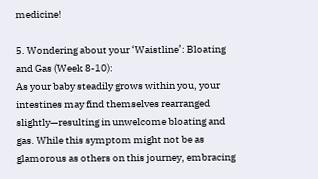medicine!

5. Wondering about your ‘Waistline’: Bloating and Gas (Week 8-10):
As your baby steadily grows within you, your intestines may find themselves rearranged slightly—resulting in unwelcome bloating and gas. While this symptom might not be as glamorous as others on this journey, embracing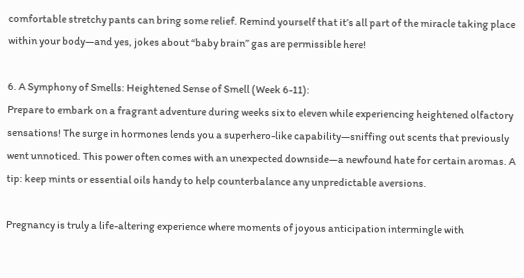comfortable stretchy pants can bring some relief. Remind yourself that it’s all part of the miracle taking place within your body—and yes, jokes about “baby brain” gas are permissible here!

6. A Symphony of Smells: Heightened Sense of Smell (Week 6-11):
Prepare to embark on a fragrant adventure during weeks six to eleven while experiencing heightened olfactory sensations! The surge in hormones lends you a superhero-like capability—sniffing out scents that previously went unnoticed. This power often comes with an unexpected downside—a newfound hate for certain aromas. A tip: keep mints or essential oils handy to help counterbalance any unpredictable aversions.

Pregnancy is truly a life-altering experience where moments of joyous anticipation intermingle with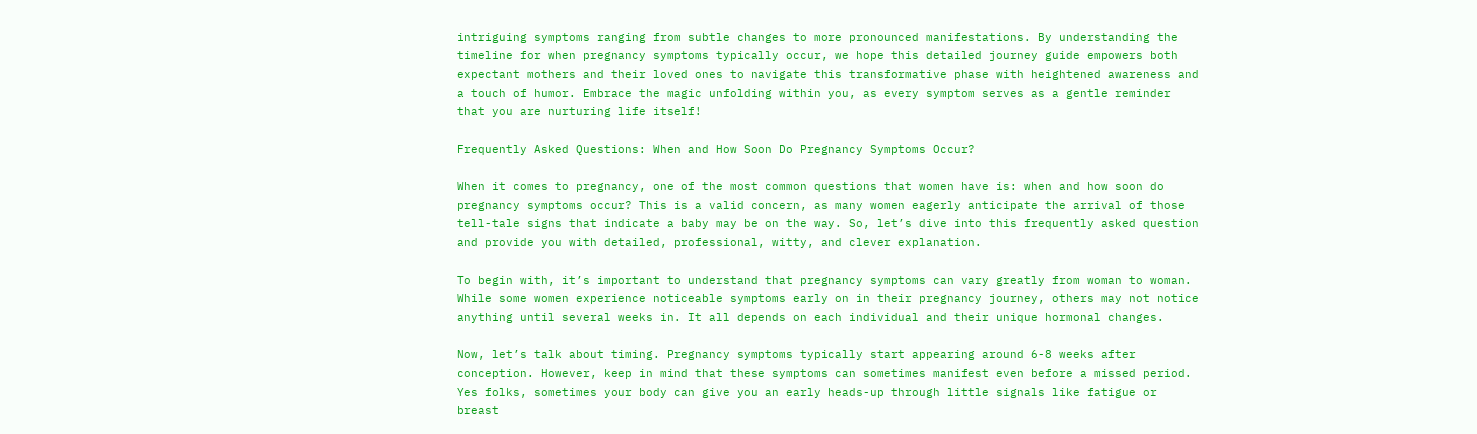intriguing symptoms ranging from subtle changes to more pronounced manifestations. By understanding the timeline for when pregnancy symptoms typically occur, we hope this detailed journey guide empowers both expectant mothers and their loved ones to navigate this transformative phase with heightened awareness and a touch of humor. Embrace the magic unfolding within you, as every symptom serves as a gentle reminder that you are nurturing life itself!

Frequently Asked Questions: When and How Soon Do Pregnancy Symptoms Occur?

When it comes to pregnancy, one of the most common questions that women have is: when and how soon do pregnancy symptoms occur? This is a valid concern, as many women eagerly anticipate the arrival of those tell-tale signs that indicate a baby may be on the way. So, let’s dive into this frequently asked question and provide you with detailed, professional, witty, and clever explanation.

To begin with, it’s important to understand that pregnancy symptoms can vary greatly from woman to woman. While some women experience noticeable symptoms early on in their pregnancy journey, others may not notice anything until several weeks in. It all depends on each individual and their unique hormonal changes.

Now, let’s talk about timing. Pregnancy symptoms typically start appearing around 6-8 weeks after conception. However, keep in mind that these symptoms can sometimes manifest even before a missed period. Yes folks, sometimes your body can give you an early heads-up through little signals like fatigue or breast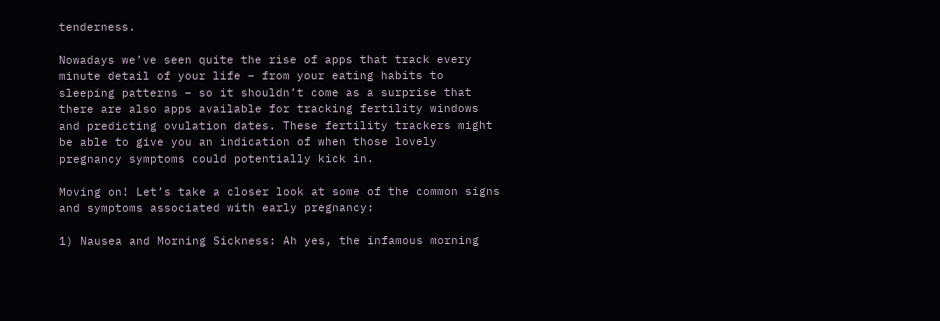tenderness.

Nowadays we’ve seen quite the rise of apps that track every minute detail of your life – from your eating habits to sleeping patterns – so it shouldn’t come as a surprise that there are also apps available for tracking fertility windows and predicting ovulation dates. These fertility trackers might be able to give you an indication of when those lovely pregnancy symptoms could potentially kick in.

Moving on! Let’s take a closer look at some of the common signs and symptoms associated with early pregnancy:

1) Nausea and Morning Sickness: Ah yes, the infamous morning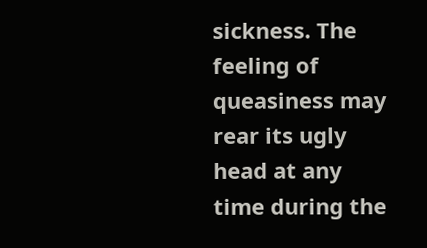sickness. The feeling of queasiness may rear its ugly head at any time during the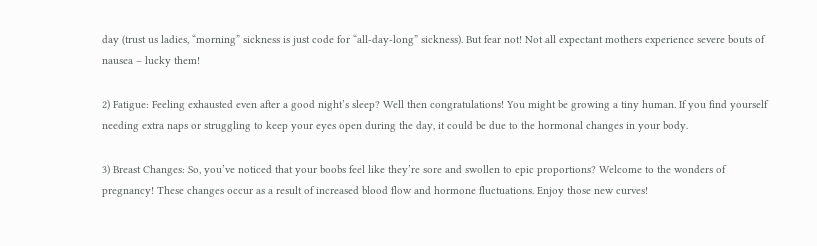day (trust us ladies, “morning” sickness is just code for “all-day-long” sickness). But fear not! Not all expectant mothers experience severe bouts of nausea – lucky them!

2) Fatigue: Feeling exhausted even after a good night’s sleep? Well then congratulations! You might be growing a tiny human. If you find yourself needing extra naps or struggling to keep your eyes open during the day, it could be due to the hormonal changes in your body.

3) Breast Changes: So, you’ve noticed that your boobs feel like they’re sore and swollen to epic proportions? Welcome to the wonders of pregnancy! These changes occur as a result of increased blood flow and hormone fluctuations. Enjoy those new curves!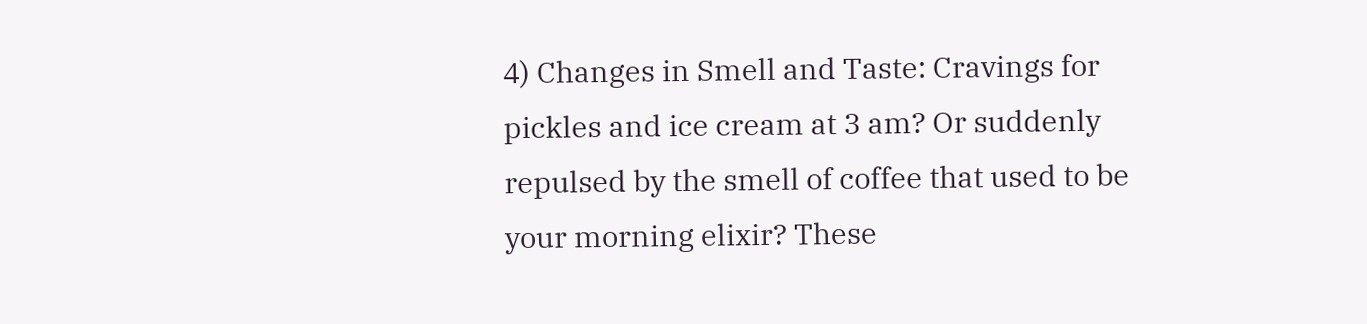4) Changes in Smell and Taste: Cravings for pickles and ice cream at 3 am? Or suddenly repulsed by the smell of coffee that used to be your morning elixir? These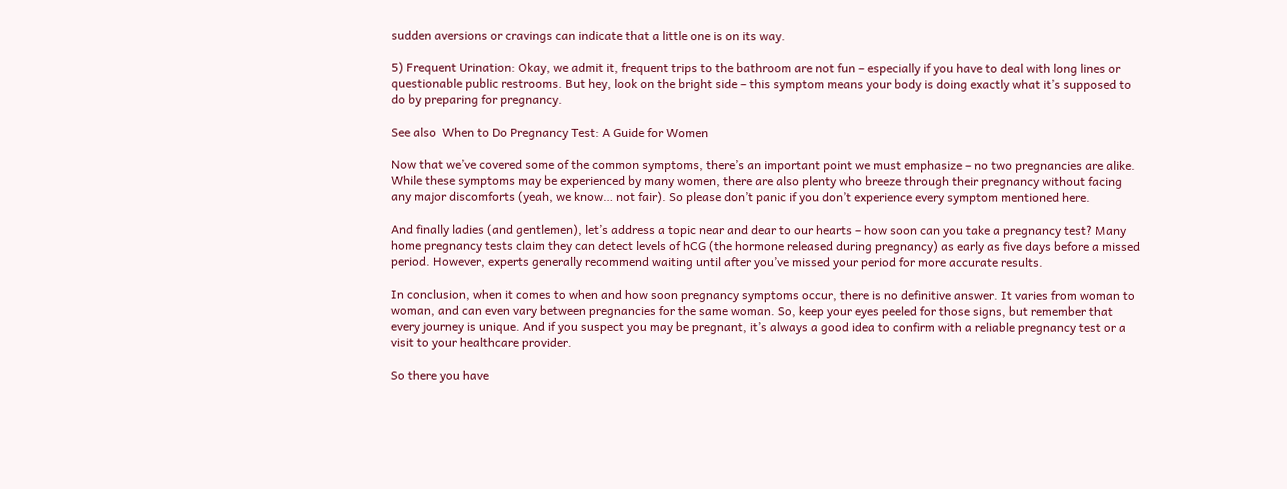sudden aversions or cravings can indicate that a little one is on its way.

5) Frequent Urination: Okay, we admit it, frequent trips to the bathroom are not fun – especially if you have to deal with long lines or questionable public restrooms. But hey, look on the bright side – this symptom means your body is doing exactly what it’s supposed to do by preparing for pregnancy.

See also  When to Do Pregnancy Test: A Guide for Women

Now that we’ve covered some of the common symptoms, there’s an important point we must emphasize – no two pregnancies are alike. While these symptoms may be experienced by many women, there are also plenty who breeze through their pregnancy without facing any major discomforts (yeah, we know… not fair). So please don’t panic if you don’t experience every symptom mentioned here.

And finally ladies (and gentlemen), let’s address a topic near and dear to our hearts – how soon can you take a pregnancy test? Many home pregnancy tests claim they can detect levels of hCG (the hormone released during pregnancy) as early as five days before a missed period. However, experts generally recommend waiting until after you’ve missed your period for more accurate results.

In conclusion, when it comes to when and how soon pregnancy symptoms occur, there is no definitive answer. It varies from woman to woman, and can even vary between pregnancies for the same woman. So, keep your eyes peeled for those signs, but remember that every journey is unique. And if you suspect you may be pregnant, it’s always a good idea to confirm with a reliable pregnancy test or a visit to your healthcare provider.

So there you have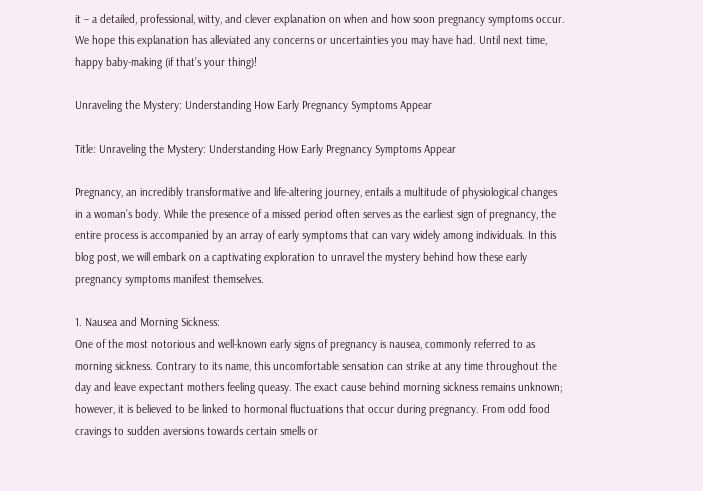it – a detailed, professional, witty, and clever explanation on when and how soon pregnancy symptoms occur. We hope this explanation has alleviated any concerns or uncertainties you may have had. Until next time, happy baby-making (if that’s your thing)!

Unraveling the Mystery: Understanding How Early Pregnancy Symptoms Appear

Title: Unraveling the Mystery: Understanding How Early Pregnancy Symptoms Appear

Pregnancy, an incredibly transformative and life-altering journey, entails a multitude of physiological changes in a woman’s body. While the presence of a missed period often serves as the earliest sign of pregnancy, the entire process is accompanied by an array of early symptoms that can vary widely among individuals. In this blog post, we will embark on a captivating exploration to unravel the mystery behind how these early pregnancy symptoms manifest themselves.

1. Nausea and Morning Sickness:
One of the most notorious and well-known early signs of pregnancy is nausea, commonly referred to as morning sickness. Contrary to its name, this uncomfortable sensation can strike at any time throughout the day and leave expectant mothers feeling queasy. The exact cause behind morning sickness remains unknown; however, it is believed to be linked to hormonal fluctuations that occur during pregnancy. From odd food cravings to sudden aversions towards certain smells or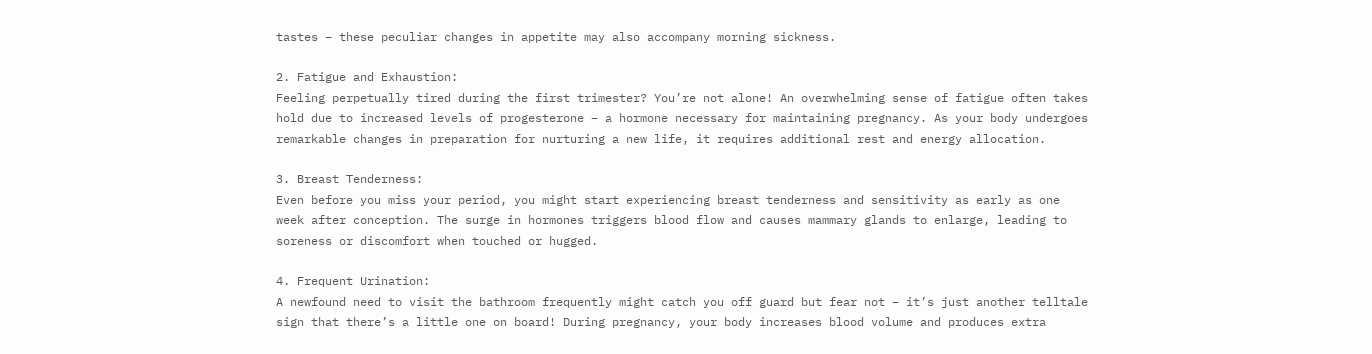tastes – these peculiar changes in appetite may also accompany morning sickness.

2. Fatigue and Exhaustion:
Feeling perpetually tired during the first trimester? You’re not alone! An overwhelming sense of fatigue often takes hold due to increased levels of progesterone – a hormone necessary for maintaining pregnancy. As your body undergoes remarkable changes in preparation for nurturing a new life, it requires additional rest and energy allocation.

3. Breast Tenderness:
Even before you miss your period, you might start experiencing breast tenderness and sensitivity as early as one week after conception. The surge in hormones triggers blood flow and causes mammary glands to enlarge, leading to soreness or discomfort when touched or hugged.

4. Frequent Urination:
A newfound need to visit the bathroom frequently might catch you off guard but fear not – it’s just another telltale sign that there’s a little one on board! During pregnancy, your body increases blood volume and produces extra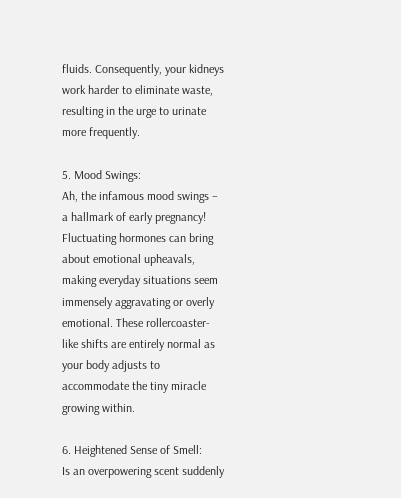fluids. Consequently, your kidneys work harder to eliminate waste, resulting in the urge to urinate more frequently.

5. Mood Swings:
Ah, the infamous mood swings – a hallmark of early pregnancy! Fluctuating hormones can bring about emotional upheavals, making everyday situations seem immensely aggravating or overly emotional. These rollercoaster-like shifts are entirely normal as your body adjusts to accommodate the tiny miracle growing within.

6. Heightened Sense of Smell:
Is an overpowering scent suddenly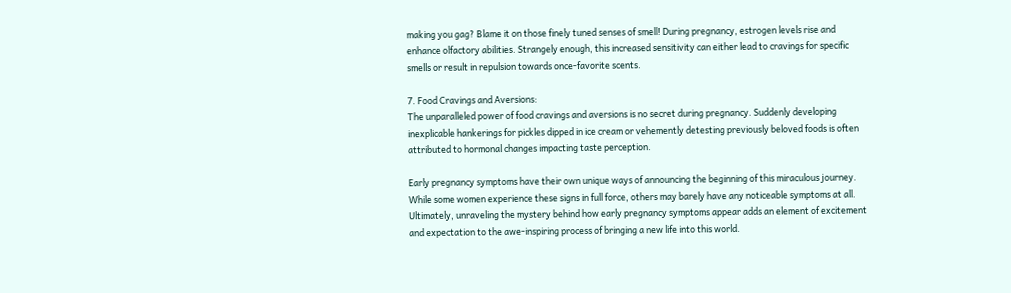making you gag? Blame it on those finely tuned senses of smell! During pregnancy, estrogen levels rise and enhance olfactory abilities. Strangely enough, this increased sensitivity can either lead to cravings for specific smells or result in repulsion towards once-favorite scents.

7. Food Cravings and Aversions:
The unparalleled power of food cravings and aversions is no secret during pregnancy. Suddenly developing inexplicable hankerings for pickles dipped in ice cream or vehemently detesting previously beloved foods is often attributed to hormonal changes impacting taste perception.

Early pregnancy symptoms have their own unique ways of announcing the beginning of this miraculous journey. While some women experience these signs in full force, others may barely have any noticeable symptoms at all. Ultimately, unraveling the mystery behind how early pregnancy symptoms appear adds an element of excitement and expectation to the awe-inspiring process of bringing a new life into this world.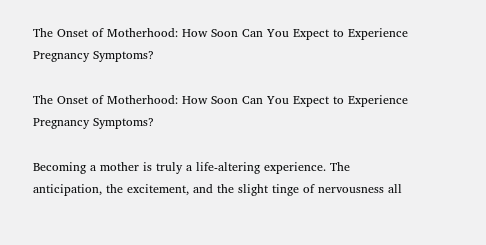The Onset of Motherhood: How Soon Can You Expect to Experience Pregnancy Symptoms?

The Onset of Motherhood: How Soon Can You Expect to Experience Pregnancy Symptoms?

Becoming a mother is truly a life-altering experience. The anticipation, the excitement, and the slight tinge of nervousness all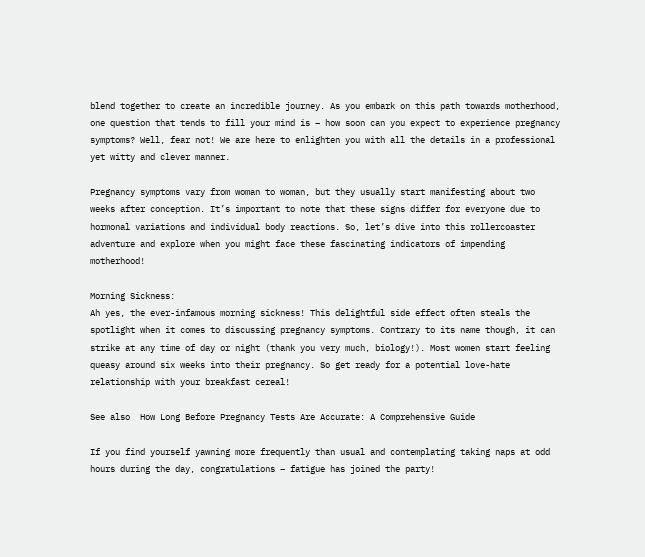blend together to create an incredible journey. As you embark on this path towards motherhood, one question that tends to fill your mind is – how soon can you expect to experience pregnancy symptoms? Well, fear not! We are here to enlighten you with all the details in a professional yet witty and clever manner.

Pregnancy symptoms vary from woman to woman, but they usually start manifesting about two weeks after conception. It’s important to note that these signs differ for everyone due to hormonal variations and individual body reactions. So, let’s dive into this rollercoaster adventure and explore when you might face these fascinating indicators of impending motherhood!

Morning Sickness:
Ah yes, the ever-infamous morning sickness! This delightful side effect often steals the spotlight when it comes to discussing pregnancy symptoms. Contrary to its name though, it can strike at any time of day or night (thank you very much, biology!). Most women start feeling queasy around six weeks into their pregnancy. So get ready for a potential love-hate relationship with your breakfast cereal!

See also  How Long Before Pregnancy Tests Are Accurate: A Comprehensive Guide

If you find yourself yawning more frequently than usual and contemplating taking naps at odd hours during the day, congratulations – fatigue has joined the party!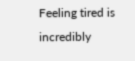Feeling tired is incredibly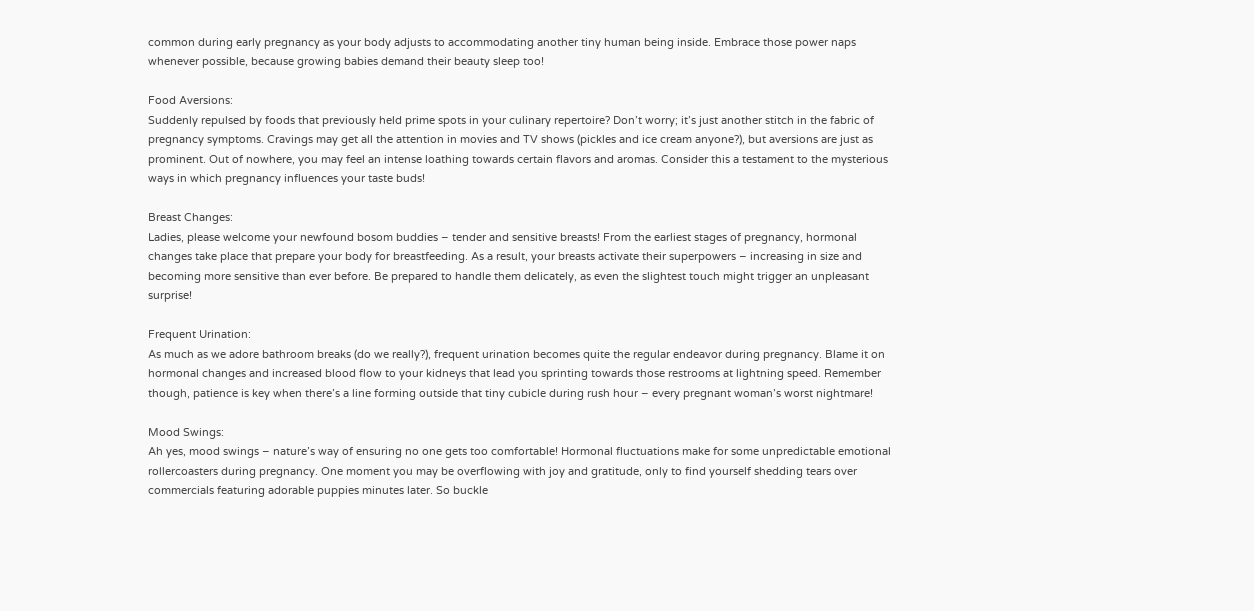common during early pregnancy as your body adjusts to accommodating another tiny human being inside. Embrace those power naps whenever possible, because growing babies demand their beauty sleep too!

Food Aversions:
Suddenly repulsed by foods that previously held prime spots in your culinary repertoire? Don’t worry; it’s just another stitch in the fabric of pregnancy symptoms. Cravings may get all the attention in movies and TV shows (pickles and ice cream anyone?), but aversions are just as prominent. Out of nowhere, you may feel an intense loathing towards certain flavors and aromas. Consider this a testament to the mysterious ways in which pregnancy influences your taste buds!

Breast Changes:
Ladies, please welcome your newfound bosom buddies – tender and sensitive breasts! From the earliest stages of pregnancy, hormonal changes take place that prepare your body for breastfeeding. As a result, your breasts activate their superpowers – increasing in size and becoming more sensitive than ever before. Be prepared to handle them delicately, as even the slightest touch might trigger an unpleasant surprise!

Frequent Urination:
As much as we adore bathroom breaks (do we really?), frequent urination becomes quite the regular endeavor during pregnancy. Blame it on hormonal changes and increased blood flow to your kidneys that lead you sprinting towards those restrooms at lightning speed. Remember though, patience is key when there’s a line forming outside that tiny cubicle during rush hour – every pregnant woman’s worst nightmare!

Mood Swings:
Ah yes, mood swings – nature’s way of ensuring no one gets too comfortable! Hormonal fluctuations make for some unpredictable emotional rollercoasters during pregnancy. One moment you may be overflowing with joy and gratitude, only to find yourself shedding tears over commercials featuring adorable puppies minutes later. So buckle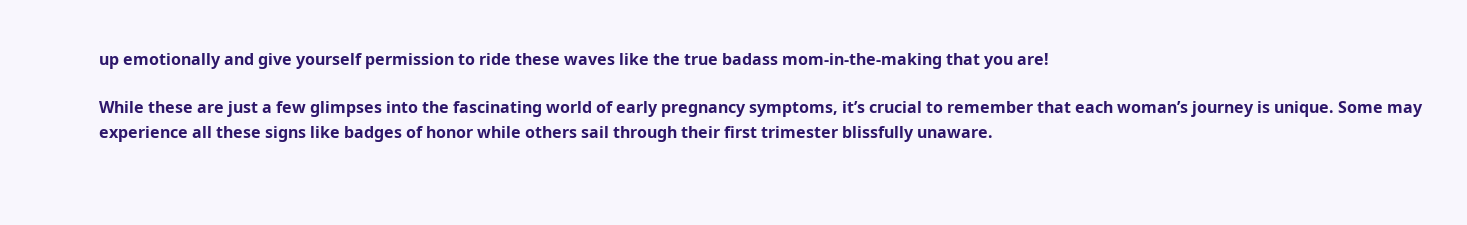up emotionally and give yourself permission to ride these waves like the true badass mom-in-the-making that you are!

While these are just a few glimpses into the fascinating world of early pregnancy symptoms, it’s crucial to remember that each woman’s journey is unique. Some may experience all these signs like badges of honor while others sail through their first trimester blissfully unaware.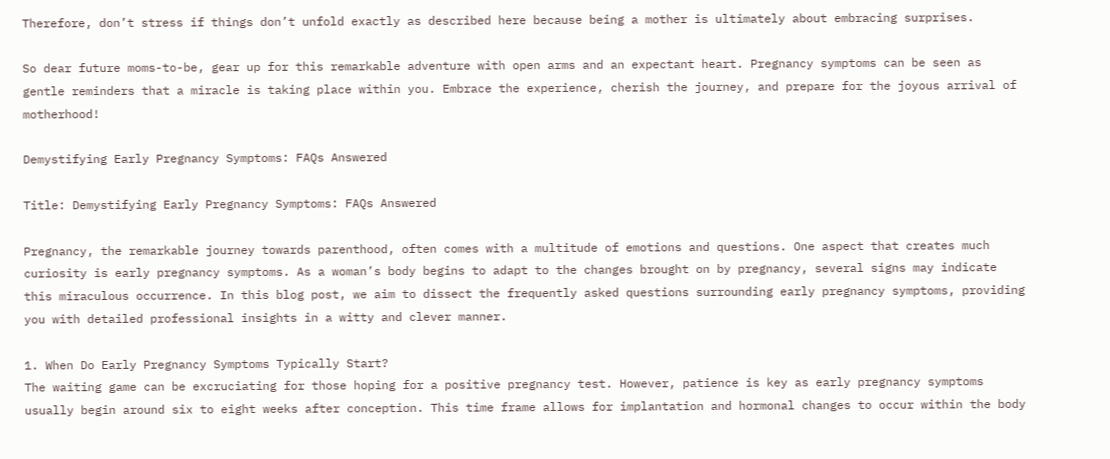Therefore, don’t stress if things don’t unfold exactly as described here because being a mother is ultimately about embracing surprises.

So dear future moms-to-be, gear up for this remarkable adventure with open arms and an expectant heart. Pregnancy symptoms can be seen as gentle reminders that a miracle is taking place within you. Embrace the experience, cherish the journey, and prepare for the joyous arrival of motherhood!

Demystifying Early Pregnancy Symptoms: FAQs Answered

Title: Demystifying Early Pregnancy Symptoms: FAQs Answered

Pregnancy, the remarkable journey towards parenthood, often comes with a multitude of emotions and questions. One aspect that creates much curiosity is early pregnancy symptoms. As a woman’s body begins to adapt to the changes brought on by pregnancy, several signs may indicate this miraculous occurrence. In this blog post, we aim to dissect the frequently asked questions surrounding early pregnancy symptoms, providing you with detailed professional insights in a witty and clever manner.

1. When Do Early Pregnancy Symptoms Typically Start?
The waiting game can be excruciating for those hoping for a positive pregnancy test. However, patience is key as early pregnancy symptoms usually begin around six to eight weeks after conception. This time frame allows for implantation and hormonal changes to occur within the body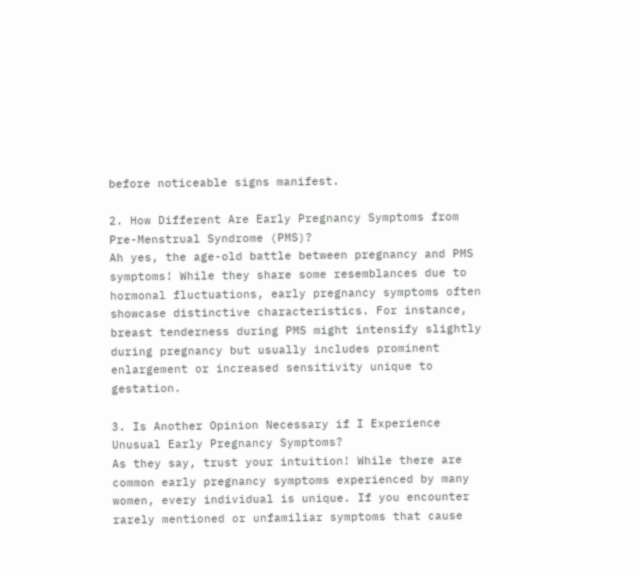before noticeable signs manifest.

2. How Different Are Early Pregnancy Symptoms from Pre-Menstrual Syndrome (PMS)?
Ah yes, the age-old battle between pregnancy and PMS symptoms! While they share some resemblances due to hormonal fluctuations, early pregnancy symptoms often showcase distinctive characteristics. For instance, breast tenderness during PMS might intensify slightly during pregnancy but usually includes prominent enlargement or increased sensitivity unique to gestation.

3. Is Another Opinion Necessary if I Experience Unusual Early Pregnancy Symptoms?
As they say, trust your intuition! While there are common early pregnancy symptoms experienced by many women, every individual is unique. If you encounter rarely mentioned or unfamiliar symptoms that cause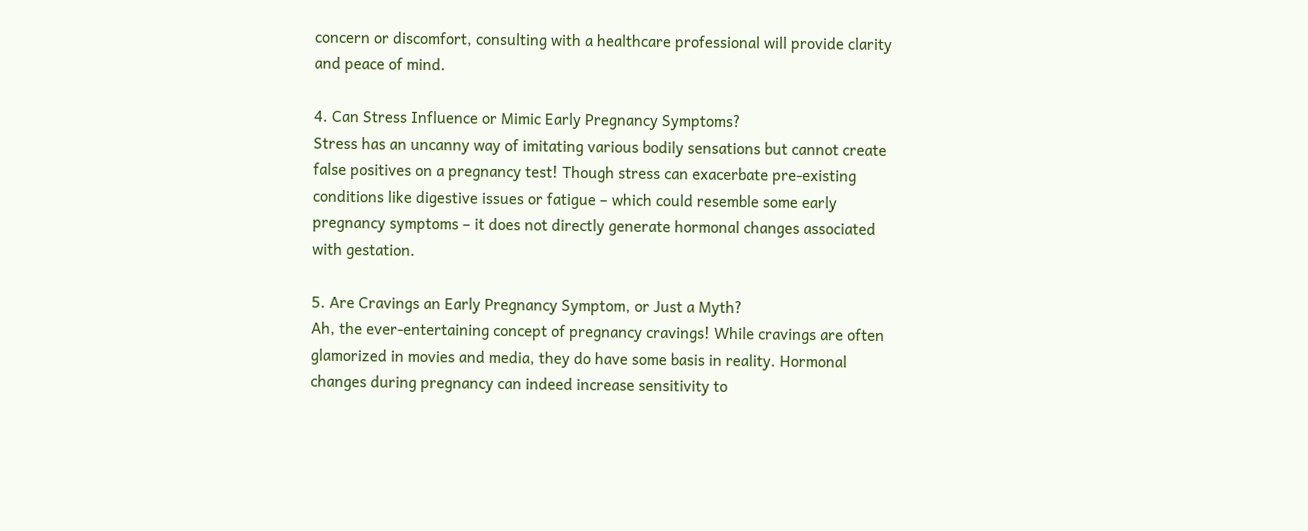concern or discomfort, consulting with a healthcare professional will provide clarity and peace of mind.

4. Can Stress Influence or Mimic Early Pregnancy Symptoms?
Stress has an uncanny way of imitating various bodily sensations but cannot create false positives on a pregnancy test! Though stress can exacerbate pre-existing conditions like digestive issues or fatigue – which could resemble some early pregnancy symptoms – it does not directly generate hormonal changes associated with gestation.

5. Are Cravings an Early Pregnancy Symptom, or Just a Myth?
Ah, the ever-entertaining concept of pregnancy cravings! While cravings are often glamorized in movies and media, they do have some basis in reality. Hormonal changes during pregnancy can indeed increase sensitivity to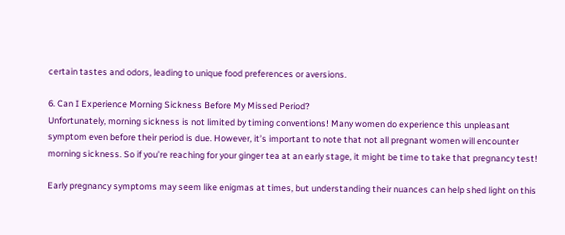certain tastes and odors, leading to unique food preferences or aversions.

6. Can I Experience Morning Sickness Before My Missed Period?
Unfortunately, morning sickness is not limited by timing conventions! Many women do experience this unpleasant symptom even before their period is due. However, it’s important to note that not all pregnant women will encounter morning sickness. So if you’re reaching for your ginger tea at an early stage, it might be time to take that pregnancy test!

Early pregnancy symptoms may seem like enigmas at times, but understanding their nuances can help shed light on this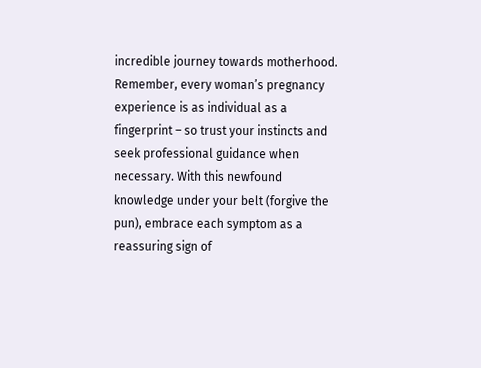incredible journey towards motherhood. Remember, every woman’s pregnancy experience is as individual as a fingerprint – so trust your instincts and seek professional guidance when necessary. With this newfound knowledge under your belt (forgive the pun), embrace each symptom as a reassuring sign of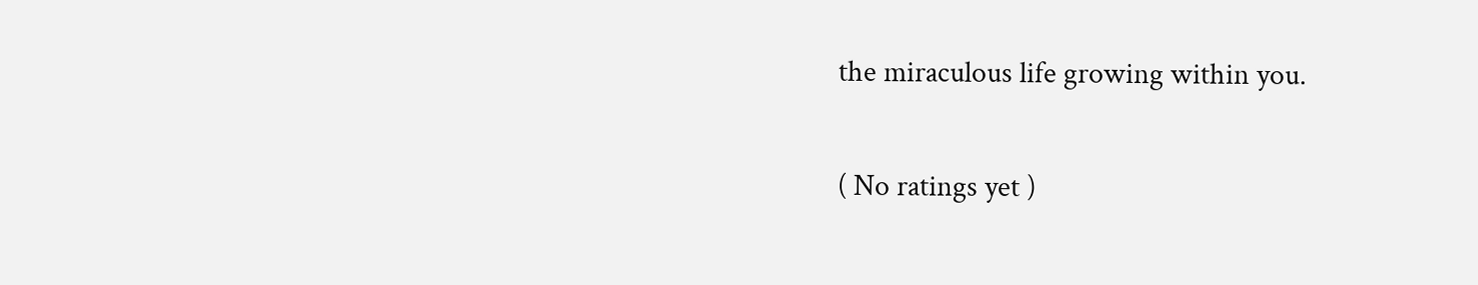the miraculous life growing within you.

( No ratings yet )